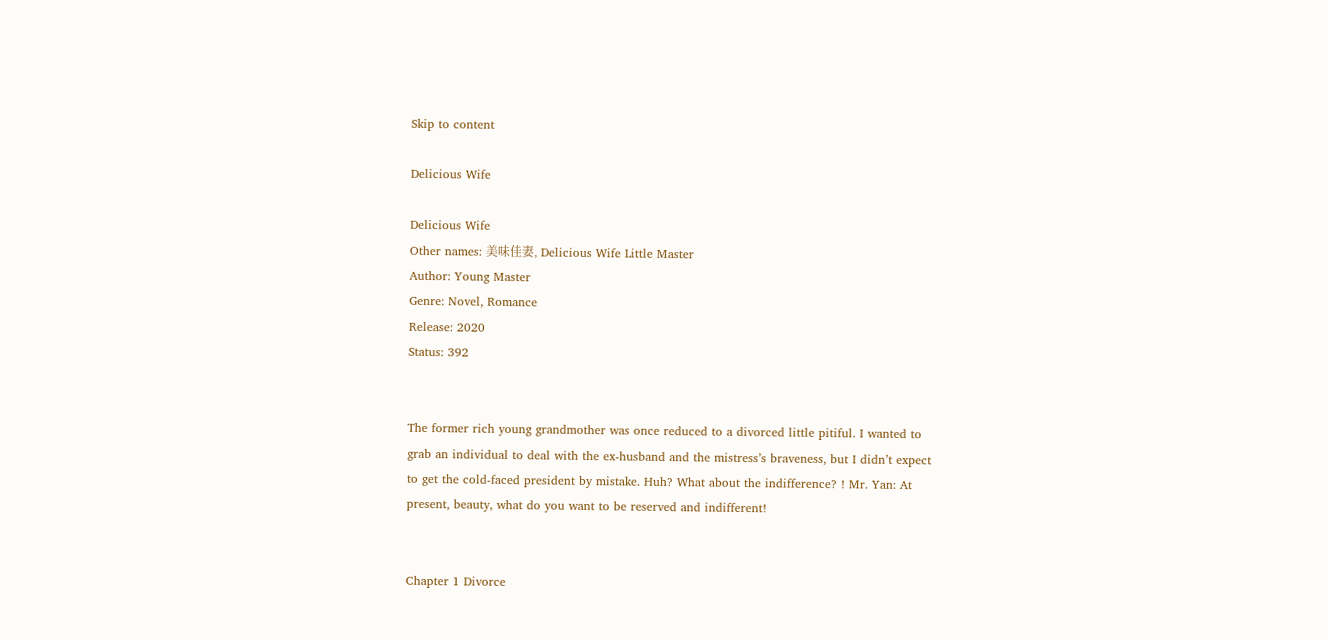Skip to content

Delicious Wife

Delicious Wife
Other names: 美味佳妻, Delicious Wife Little Master
Author: Young Master
Genre: Novel, Romance
Release: 2020
Status: 392


The former rich young grandmother was once reduced to a divorced little pitiful. I wanted to grab an individual to deal with the ex-husband and the mistress’s braveness, but I didn’t expect to get the cold-faced president by mistake. Huh? What about the indifference? ! Mr. Yan: At present, beauty, what do you want to be reserved and indifferent!


Chapter 1 Divorce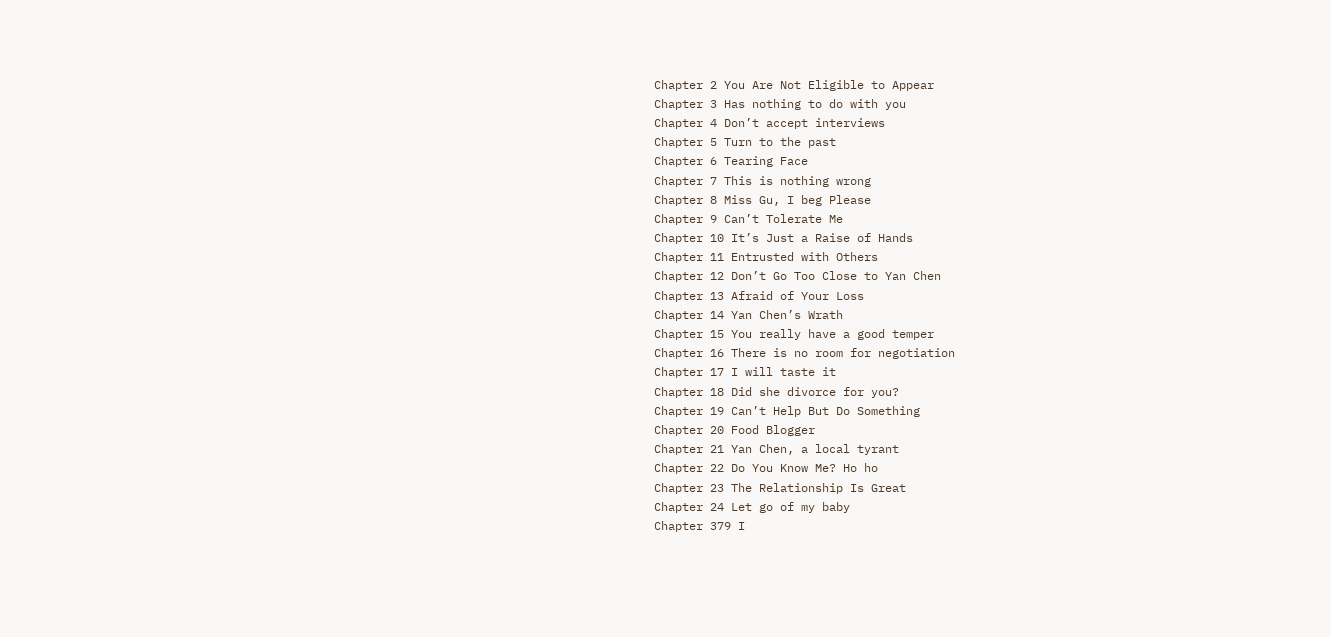Chapter 2 You Are Not Eligible to Appear
Chapter 3 Has nothing to do with you
Chapter 4 Don’t accept interviews
Chapter 5 Turn to the past
Chapter 6 Tearing Face
Chapter 7 This is nothing wrong
Chapter 8 Miss Gu, I beg Please
Chapter 9 Can’t Tolerate Me
Chapter 10 It’s Just a Raise of Hands
Chapter 11 Entrusted with Others
Chapter 12 Don’t Go Too Close to Yan Chen
Chapter 13 Afraid of Your Loss
Chapter 14 Yan Chen’s Wrath
Chapter 15 You really have a good temper
Chapter 16 There is no room for negotiation
Chapter 17 I will taste it
Chapter 18 Did she divorce for you?
Chapter 19 Can’t Help But Do Something
Chapter 20 Food Blogger
Chapter 21 Yan Chen, a local tyrant
Chapter 22 Do You Know Me? Ho ho
Chapter 23 The Relationship Is Great
Chapter 24 Let go of my baby
Chapter 379 I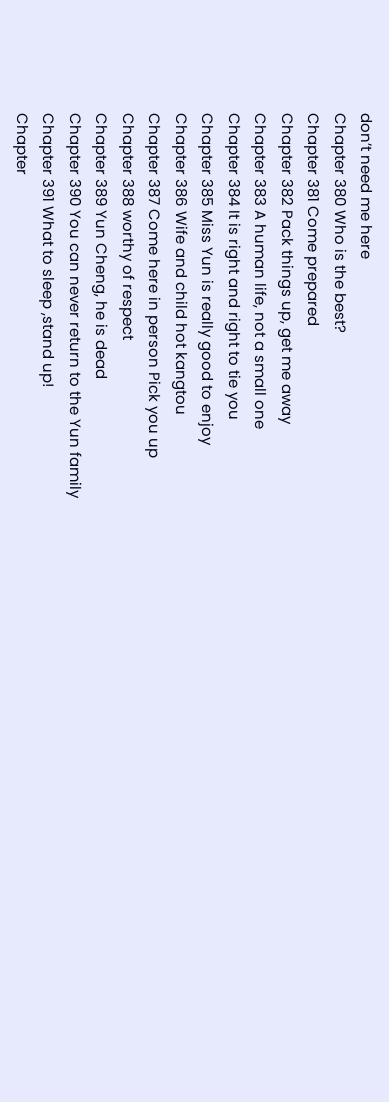don’t need me here
Chapter 380 Who is the best?
Chapter 381 Come prepared
Chapter 382 Pack things up, get me away
Chapter 383 A human life, not a small one
Chapter 384 It is right and right to tie you
Chapter 385 Miss Yun is really good to enjoy
Chapter 386 Wife and child hot kangtou
Chapter 387 Come here in person Pick you up
Chapter 388 worthy of respect
Chapter 389 Yun Cheng, he is dead
Chapter 390 You can never return to the Yun family
Chapter 391 What to sleep ,stand up!
Chapter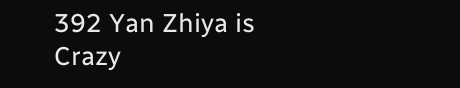392 Yan Zhiya is Crazy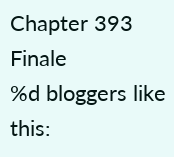Chapter 393 Finale
%d bloggers like this: